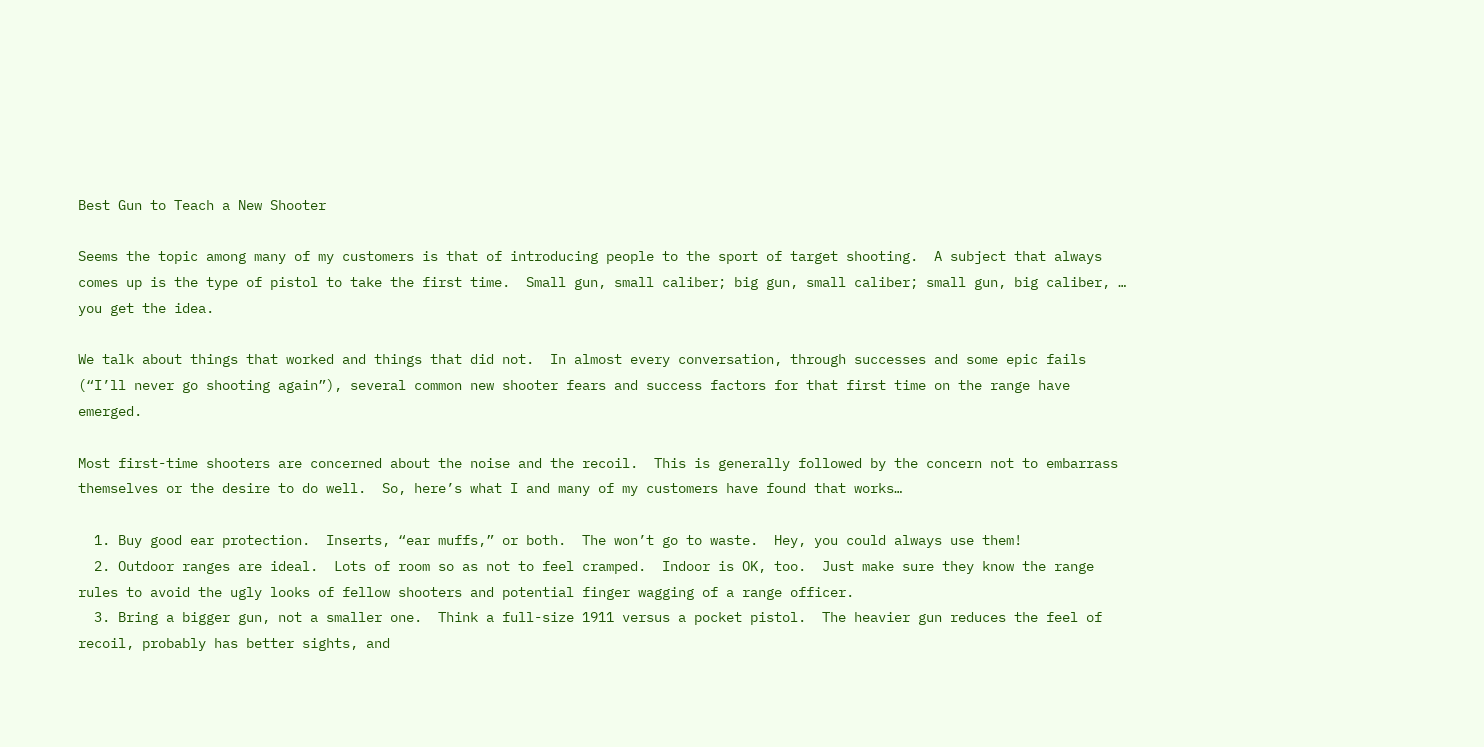Best Gun to Teach a New Shooter

Seems the topic among many of my customers is that of introducing people to the sport of target shooting.  A subject that always comes up is the type of pistol to take the first time.  Small gun, small caliber; big gun, small caliber; small gun, big caliber, … you get the idea.

We talk about things that worked and things that did not.  In almost every conversation, through successes and some epic fails (“I’ll never go shooting again”), several common new shooter fears and success factors for that first time on the range have emerged.

Most first-time shooters are concerned about the noise and the recoil.  This is generally followed by the concern not to embarrass themselves or the desire to do well.  So, here’s what I and many of my customers have found that works…

  1. Buy good ear protection.  Inserts, “ear muffs,” or both.  The won’t go to waste.  Hey, you could always use them!
  2. Outdoor ranges are ideal.  Lots of room so as not to feel cramped.  Indoor is OK, too.  Just make sure they know the range rules to avoid the ugly looks of fellow shooters and potential finger wagging of a range officer.
  3. Bring a bigger gun, not a smaller one.  Think a full-size 1911 versus a pocket pistol.  The heavier gun reduces the feel of recoil, probably has better sights, and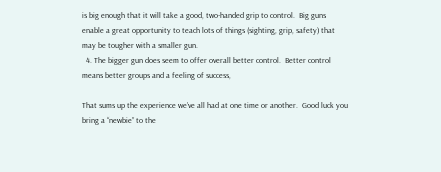is big enough that it will take a good, two-handed grip to control.  Big guns enable a great opportunity to teach lots of things (sighting, grip, safety) that may be tougher with a smaller gun.
  4. The bigger gun does seem to offer overall better control.  Better control means better groups and a feeling of success,

That sums up the experience we’ve all had at one time or another.  Good luck you bring a “newbie” to the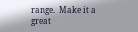range.  Make it a great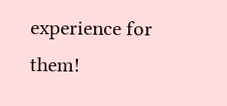experience for them!